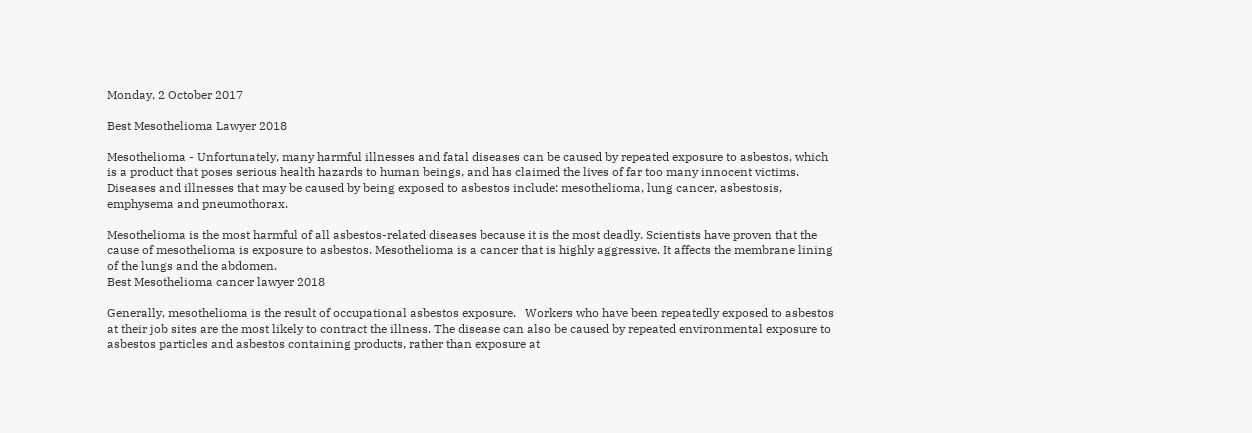Monday, 2 October 2017

Best Mesothelioma Lawyer 2018

Mesothelioma - Unfortunately, many harmful illnesses and fatal diseases can be caused by repeated exposure to asbestos, which is a product that poses serious health hazards to human beings, and has claimed the lives of far too many innocent victims. Diseases and illnesses that may be caused by being exposed to asbestos include: mesothelioma, lung cancer, asbestosis, emphysema and pneumothorax.

Mesothelioma is the most harmful of all asbestos-related diseases because it is the most deadly. Scientists have proven that the cause of mesothelioma is exposure to asbestos. Mesothelioma is a cancer that is highly aggressive. It affects the membrane lining of the lungs and the abdomen.
Best Mesothelioma cancer lawyer 2018

Generally, mesothelioma is the result of occupational asbestos exposure.   Workers who have been repeatedly exposed to asbestos at their job sites are the most likely to contract the illness. The disease can also be caused by repeated environmental exposure to asbestos particles and asbestos containing products, rather than exposure at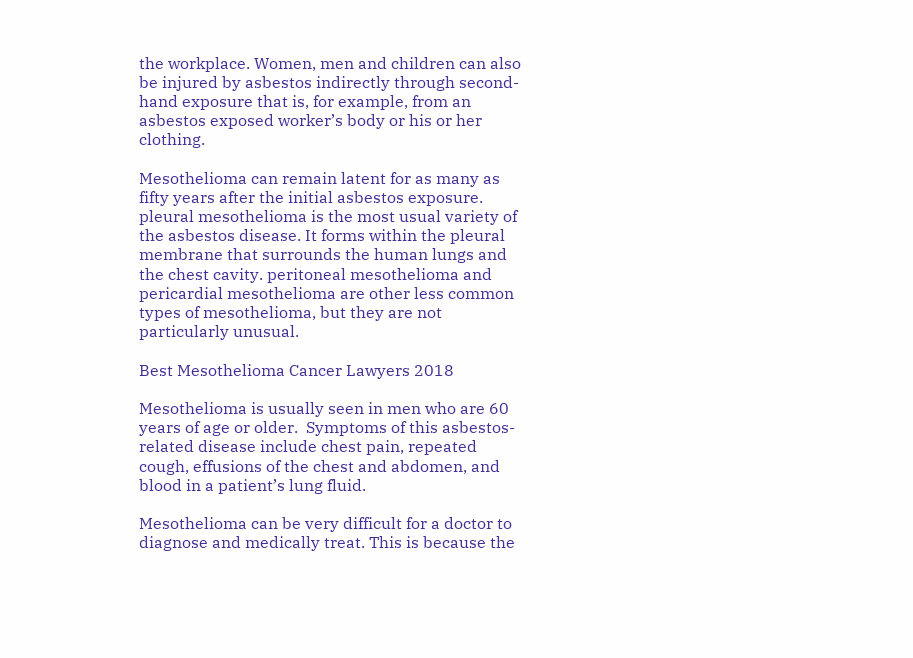the workplace. Women, men and children can also be injured by asbestos indirectly through second-hand exposure that is, for example, from an asbestos exposed worker’s body or his or her clothing.

Mesothelioma can remain latent for as many as fifty years after the initial asbestos exposure. pleural mesothelioma is the most usual variety of the asbestos disease. It forms within the pleural membrane that surrounds the human lungs and the chest cavity. peritoneal mesothelioma and pericardial mesothelioma are other less common types of mesothelioma, but they are not particularly unusual.

Best Mesothelioma Cancer Lawyers 2018

Mesothelioma is usually seen in men who are 60 years of age or older.  Symptoms of this asbestos-related disease include chest pain, repeated cough, effusions of the chest and abdomen, and blood in a patient’s lung fluid.

Mesothelioma can be very difficult for a doctor to diagnose and medically treat. This is because the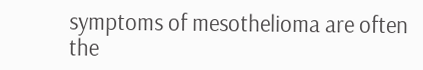symptoms of mesothelioma are often the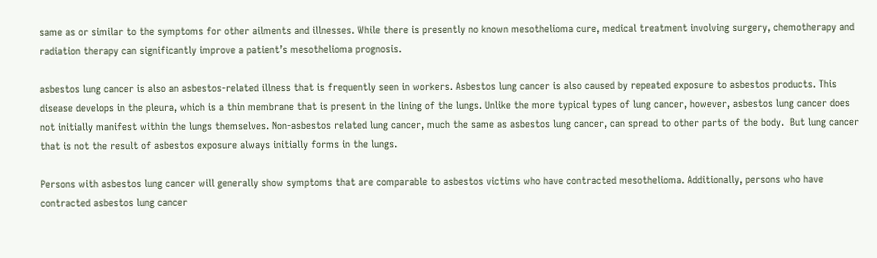same as or similar to the symptoms for other ailments and illnesses. While there is presently no known mesothelioma cure, medical treatment involving surgery, chemotherapy and radiation therapy can significantly improve a patient’s mesothelioma prognosis.

asbestos lung cancer is also an asbestos-related illness that is frequently seen in workers. Asbestos lung cancer is also caused by repeated exposure to asbestos products. This disease develops in the pleura, which is a thin membrane that is present in the lining of the lungs. Unlike the more typical types of lung cancer, however, asbestos lung cancer does not initially manifest within the lungs themselves. Non-asbestos related lung cancer, much the same as asbestos lung cancer, can spread to other parts of the body.  But lung cancer that is not the result of asbestos exposure always initially forms in the lungs.

Persons with asbestos lung cancer will generally show symptoms that are comparable to asbestos victims who have contracted mesothelioma. Additionally, persons who have contracted asbestos lung cancer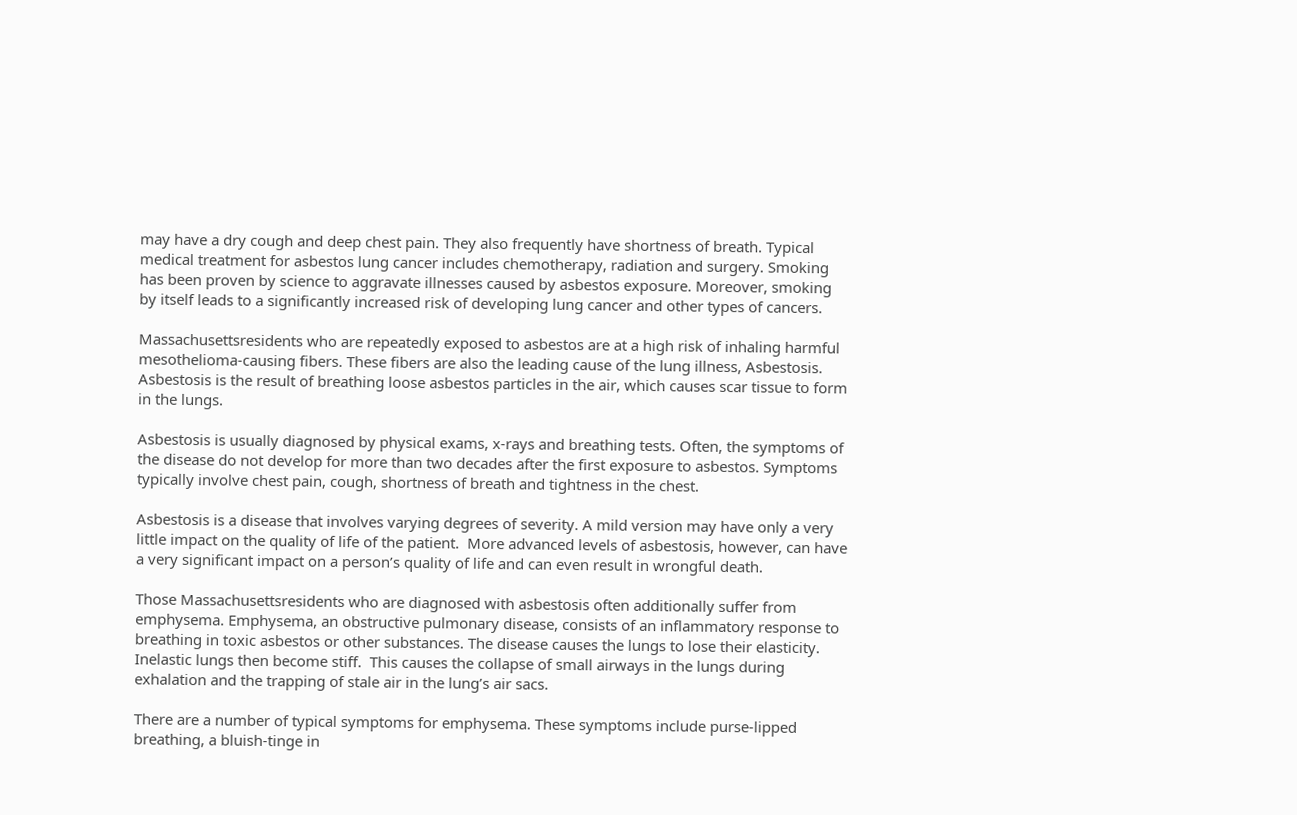may have a dry cough and deep chest pain. They also frequently have shortness of breath. Typical medical treatment for asbestos lung cancer includes chemotherapy, radiation and surgery. Smoking has been proven by science to aggravate illnesses caused by asbestos exposure. Moreover, smoking by itself leads to a significantly increased risk of developing lung cancer and other types of cancers.

Massachusettsresidents who are repeatedly exposed to asbestos are at a high risk of inhaling harmful mesothelioma-causing fibers. These fibers are also the leading cause of the lung illness, Asbestosis. Asbestosis is the result of breathing loose asbestos particles in the air, which causes scar tissue to form in the lungs.

Asbestosis is usually diagnosed by physical exams, x-rays and breathing tests. Often, the symptoms of the disease do not develop for more than two decades after the first exposure to asbestos. Symptoms typically involve chest pain, cough, shortness of breath and tightness in the chest.

Asbestosis is a disease that involves varying degrees of severity. A mild version may have only a very little impact on the quality of life of the patient.  More advanced levels of asbestosis, however, can have a very significant impact on a person’s quality of life and can even result in wrongful death.

Those Massachusettsresidents who are diagnosed with asbestosis often additionally suffer from emphysema. Emphysema, an obstructive pulmonary disease, consists of an inflammatory response to breathing in toxic asbestos or other substances. The disease causes the lungs to lose their elasticity. Inelastic lungs then become stiff.  This causes the collapse of small airways in the lungs during exhalation and the trapping of stale air in the lung’s air sacs.

There are a number of typical symptoms for emphysema. These symptoms include purse-lipped breathing, a bluish-tinge in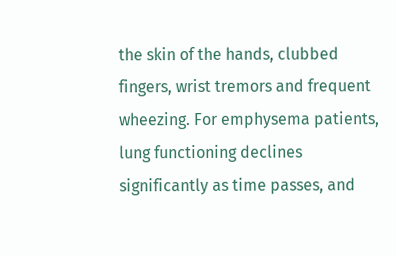the skin of the hands, clubbed fingers, wrist tremors and frequent wheezing. For emphysema patients, lung functioning declines significantly as time passes, and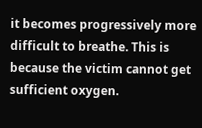it becomes progressively more difficult to breathe. This is because the victim cannot get sufficient oxygen.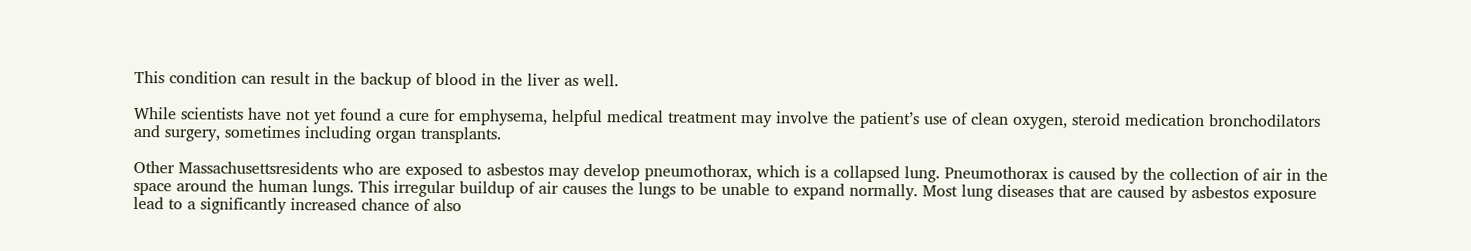This condition can result in the backup of blood in the liver as well.

While scientists have not yet found a cure for emphysema, helpful medical treatment may involve the patient’s use of clean oxygen, steroid medication bronchodilators and surgery, sometimes including organ transplants.

Other Massachusettsresidents who are exposed to asbestos may develop pneumothorax, which is a collapsed lung. Pneumothorax is caused by the collection of air in the space around the human lungs. This irregular buildup of air causes the lungs to be unable to expand normally. Most lung diseases that are caused by asbestos exposure lead to a significantly increased chance of also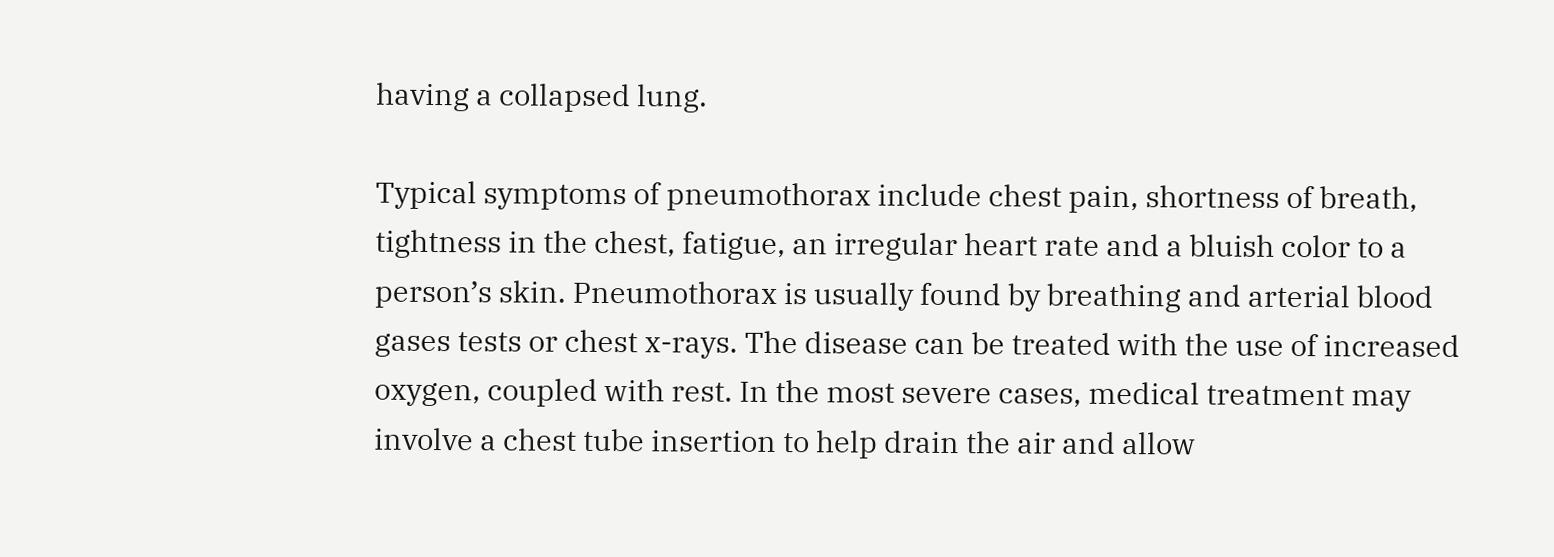having a collapsed lung.

Typical symptoms of pneumothorax include chest pain, shortness of breath, tightness in the chest, fatigue, an irregular heart rate and a bluish color to a person’s skin. Pneumothorax is usually found by breathing and arterial blood gases tests or chest x-rays. The disease can be treated with the use of increased oxygen, coupled with rest. In the most severe cases, medical treatment may involve a chest tube insertion to help drain the air and allow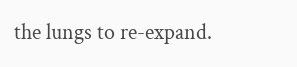the lungs to re-expand.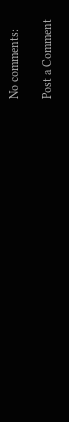No comments:

Post a Comment